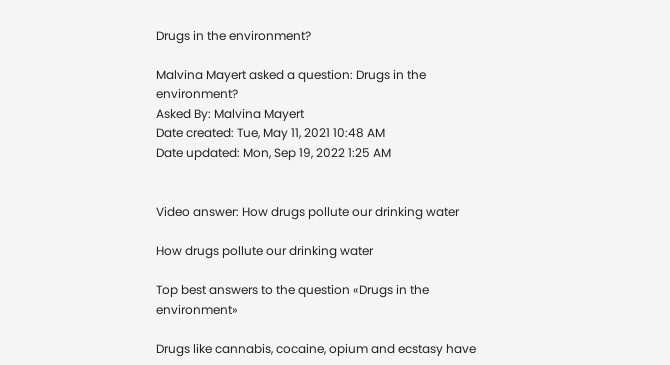Drugs in the environment?

Malvina Mayert asked a question: Drugs in the environment?
Asked By: Malvina Mayert
Date created: Tue, May 11, 2021 10:48 AM
Date updated: Mon, Sep 19, 2022 1:25 AM


Video answer: How drugs pollute our drinking water

How drugs pollute our drinking water

Top best answers to the question «Drugs in the environment»

Drugs like cannabis, cocaine, opium and ecstasy have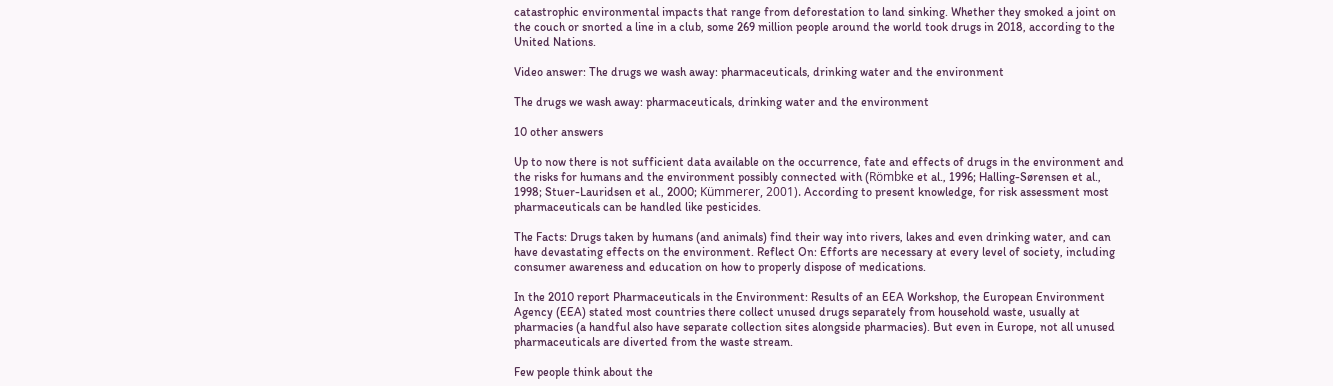catastrophic environmental impacts that range from deforestation to land sinking. Whether they smoked a joint on the couch or snorted a line in a club, some 269 million people around the world took drugs in 2018, according to the United Nations.

Video answer: The drugs we wash away: pharmaceuticals, drinking water and the environment

The drugs we wash away: pharmaceuticals, drinking water and the environment

10 other answers

Up to now there is not sufficient data available on the occurrence, fate and effects of drugs in the environment and the risks for humans and the environment possibly connected with (Römbke et al., 1996; Halling-Sørensen et al., 1998; Stuer-Lauridsen et al., 2000; Kümmerer, 2001). According to present knowledge, for risk assessment most pharmaceuticals can be handled like pesticides.

The Facts: Drugs taken by humans (and animals) find their way into rivers, lakes and even drinking water, and can have devastating effects on the environment. Reflect On: Efforts are necessary at every level of society, including consumer awareness and education on how to properly dispose of medications.

In the 2010 report Pharmaceuticals in the Environment: Results of an EEA Workshop, the European Environment Agency (EEA) stated most countries there collect unused drugs separately from household waste, usually at pharmacies (a handful also have separate collection sites alongside pharmacies). But even in Europe, not all unused pharmaceuticals are diverted from the waste stream.

Few people think about the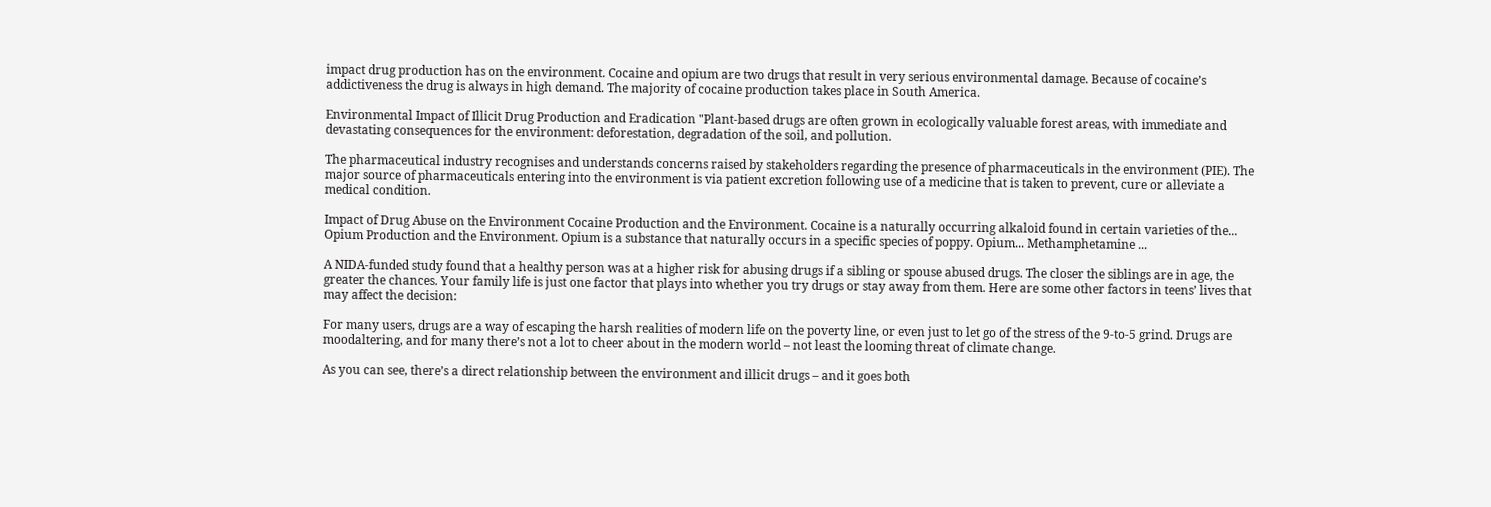impact drug production has on the environment. Cocaine and opium are two drugs that result in very serious environmental damage. Because of cocaine’s addictiveness the drug is always in high demand. The majority of cocaine production takes place in South America.

Environmental Impact of Illicit Drug Production and Eradication "Plant-based drugs are often grown in ecologically valuable forest areas, with immediate and devastating consequences for the environment: deforestation, degradation of the soil, and pollution.

The pharmaceutical industry recognises and understands concerns raised by stakeholders regarding the presence of pharmaceuticals in the environment (PIE). The major source of pharmaceuticals entering into the environment is via patient excretion following use of a medicine that is taken to prevent, cure or alleviate a medical condition.

Impact of Drug Abuse on the Environment Cocaine Production and the Environment. Cocaine is a naturally occurring alkaloid found in certain varieties of the... Opium Production and the Environment. Opium is a substance that naturally occurs in a specific species of poppy. Opium... Methamphetamine ...

A NIDA-funded study found that a healthy person was at a higher risk for abusing drugs if a sibling or spouse abused drugs. The closer the siblings are in age, the greater the chances. Your family life is just one factor that plays into whether you try drugs or stay away from them. Here are some other factors in teens’ lives that may affect the decision:

For many users, drugs are a way of escaping the harsh realities of modern life on the poverty line, or even just to let go of the stress of the 9-to-5 grind. Drugs are moodaltering, and for many there’s not a lot to cheer about in the modern world – not least the looming threat of climate change.

As you can see, there’s a direct relationship between the environment and illicit drugs – and it goes both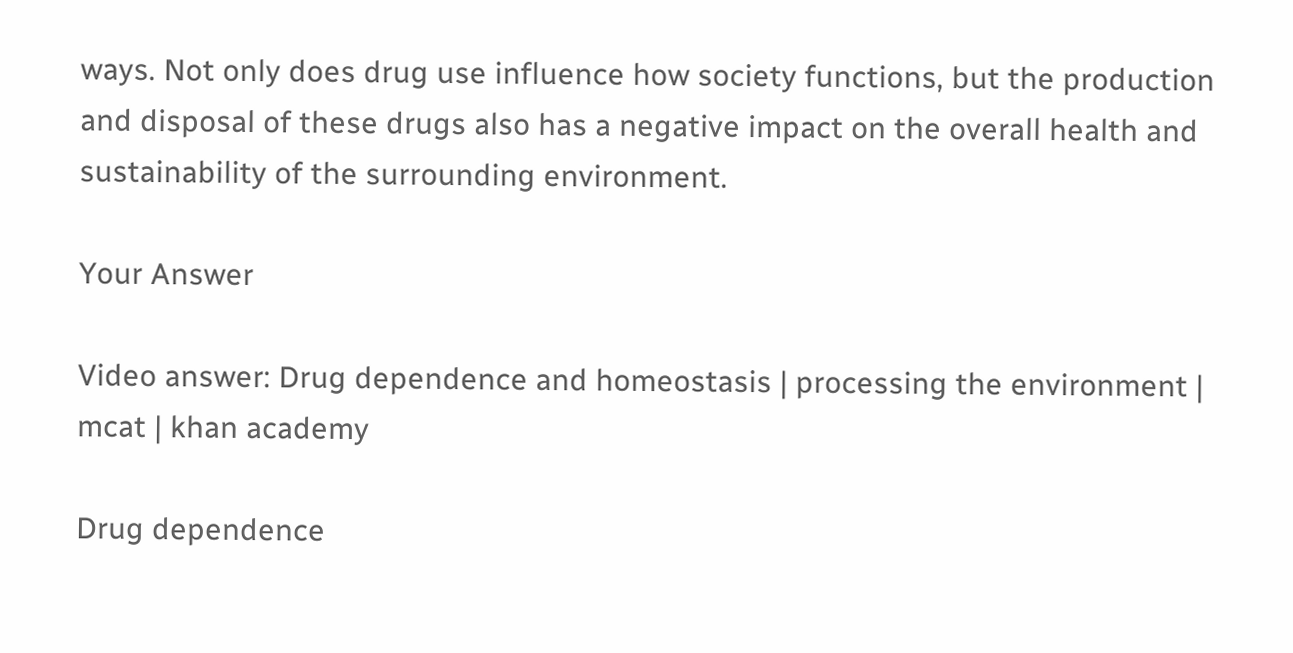ways. Not only does drug use influence how society functions, but the production and disposal of these drugs also has a negative impact on the overall health and sustainability of the surrounding environment.

Your Answer

Video answer: Drug dependence and homeostasis | processing the environment | mcat | khan academy

Drug dependence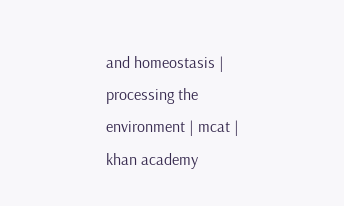and homeostasis | processing the environment | mcat | khan academy